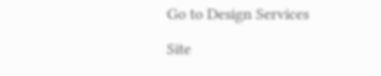Go to Design Services

Site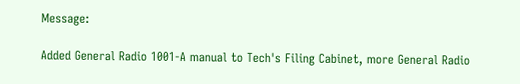Message:

Added General Radio 1001-A manual to Tech's Filing Cabinet, more General Radio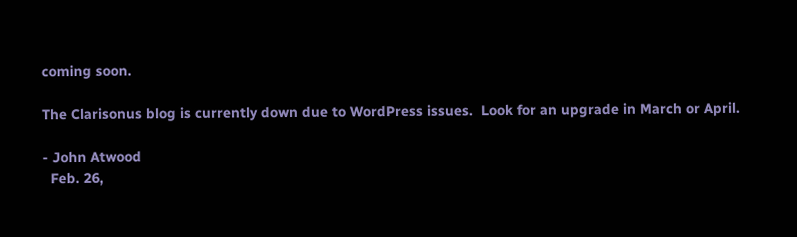coming soon.

The Clarisonus blog is currently down due to WordPress issues.  Look for an upgrade in March or April.

- John Atwood
  Feb. 26,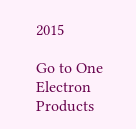2015

Go to One Electron Products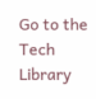Go to the Tech Library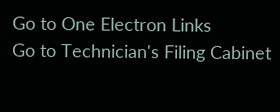Go to One Electron Links
Go to Technician's Filing Cabinet